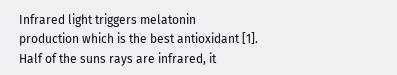Infrared light triggers melatonin production which is the best antioxidant [1]. Half of the suns rays are infrared, it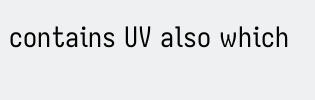contains UV also which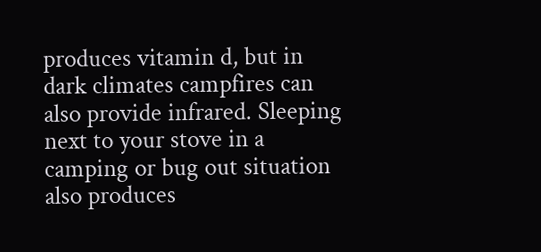produces vitamin d, but in dark climates campfires can also provide infrared. Sleeping next to your stove in a camping or bug out situation also produces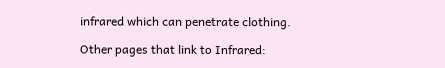infrared which can penetrate clothing.

Other pages that link to Infrared: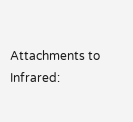Attachments to Infrared: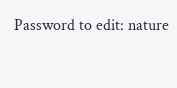Password to edit: nature